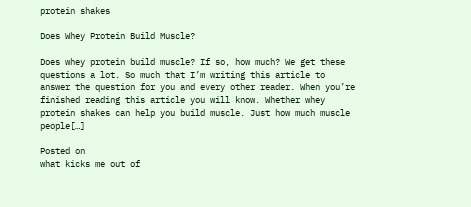protein shakes

Does Whey Protein Build Muscle?

Does whey protein build muscle? If so, how much? We get these questions a lot. So much that I’m writing this article to answer the question for you and every other reader. When you’re finished reading this article you will know. Whether whey protein shakes can help you build muscle. Just how much muscle people[…]

Posted on
what kicks me out of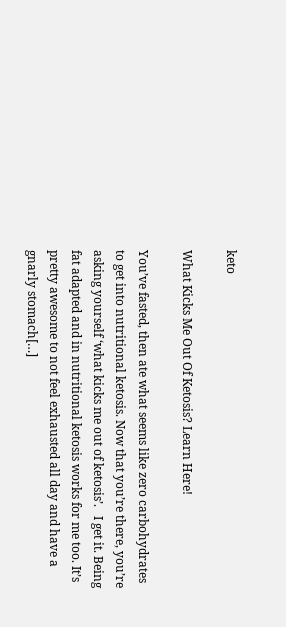keto

What Kicks Me Out Of Ketosis? Learn Here!

You’ve fasted, then ate what seems like zero carbohydrates to get into nutritional ketosis. Now that you’re there, you’re asking yourself ‘what kicks me out of ketosis’.   I get it. Being fat adapted and in nutritional ketosis works for me too. It’s pretty awesome to not feel exhausted all day and have a gnarly stomach[…]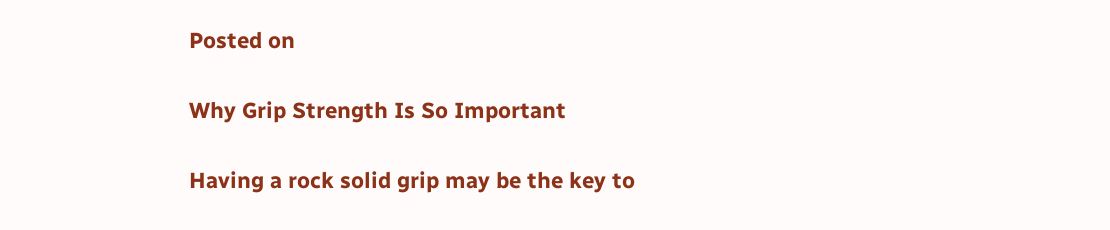Posted on

Why Grip Strength Is So Important

Having a rock solid grip may be the key to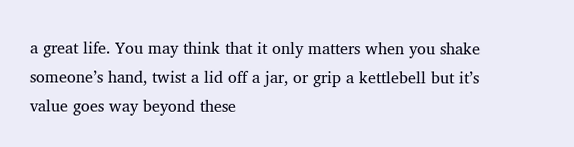a great life. You may think that it only matters when you shake someone’s hand, twist a lid off a jar, or grip a kettlebell but it’s value goes way beyond these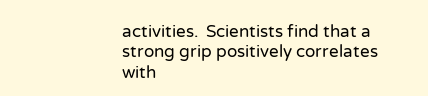activities.  Scientists find that a strong grip positively correlates with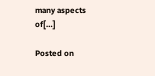many aspects of[…]

Posted on